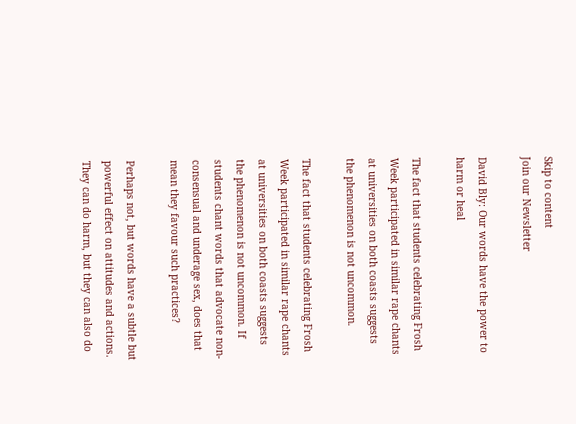Skip to content
Join our Newsletter

David Bly: Our words have the power to harm or heal

The fact that students celebrating Frosh Week participated in similar rape chants at universities on both coasts suggests the phenomenon is not uncommon.

The fact that students celebrating Frosh Week participated in similar rape chants at universities on both coasts suggests the phenomenon is not uncommon. If students chant words that advocate non-consensual and underage sex, does that mean they favour such practices?

Perhaps not, but words have a subtle but powerful effect on attitudes and actions. They can do harm, but they can also do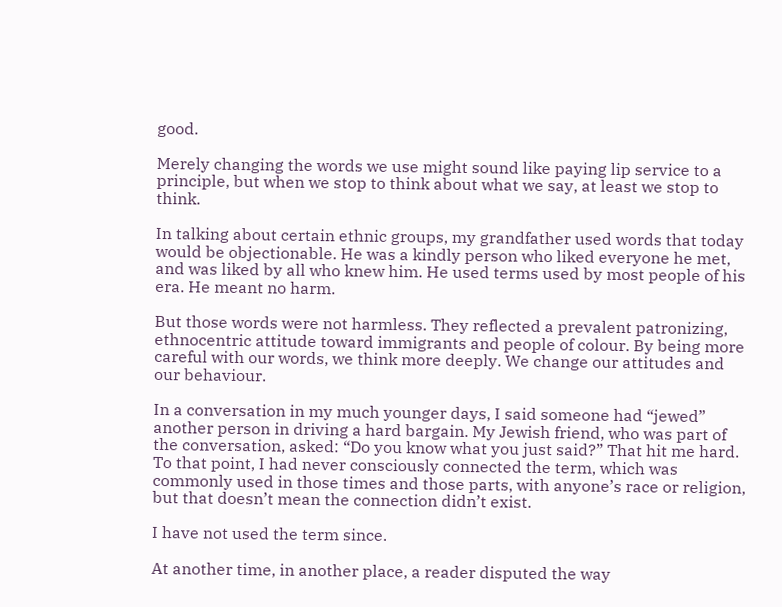good.

Merely changing the words we use might sound like paying lip service to a principle, but when we stop to think about what we say, at least we stop to think.

In talking about certain ethnic groups, my grandfather used words that today would be objectionable. He was a kindly person who liked everyone he met, and was liked by all who knew him. He used terms used by most people of his era. He meant no harm.

But those words were not harmless. They reflected a prevalent patronizing, ethnocentric attitude toward immigrants and people of colour. By being more careful with our words, we think more deeply. We change our attitudes and our behaviour.

In a conversation in my much younger days, I said someone had “jewed” another person in driving a hard bargain. My Jewish friend, who was part of the conversation, asked: “Do you know what you just said?” That hit me hard. To that point, I had never consciously connected the term, which was commonly used in those times and those parts, with anyone’s race or religion, but that doesn’t mean the connection didn’t exist.

I have not used the term since.

At another time, in another place, a reader disputed the way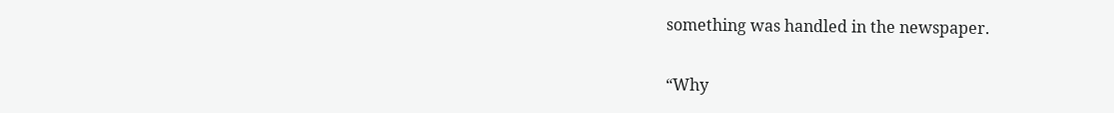something was handled in the newspaper.

“Why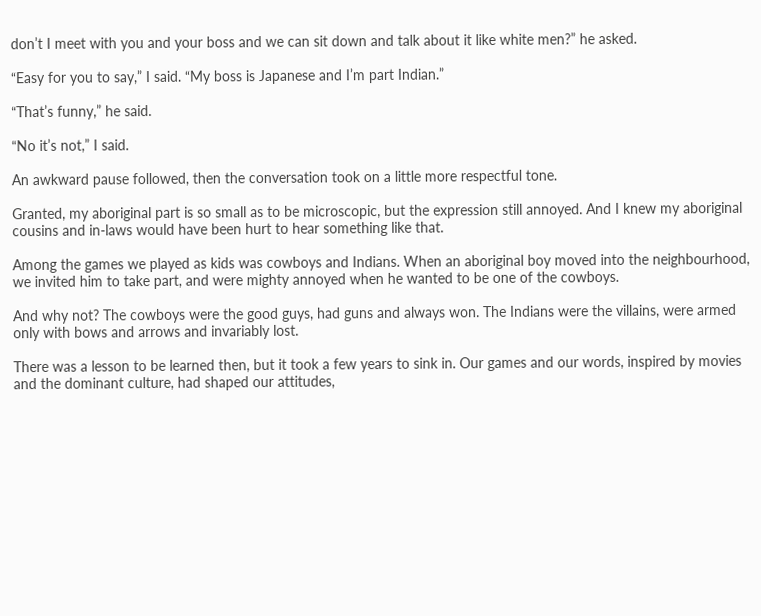don’t I meet with you and your boss and we can sit down and talk about it like white men?” he asked.

“Easy for you to say,” I said. “My boss is Japanese and I’m part Indian.”

“That’s funny,” he said.

“No it’s not,” I said.

An awkward pause followed, then the conversation took on a little more respectful tone.

Granted, my aboriginal part is so small as to be microscopic, but the expression still annoyed. And I knew my aboriginal cousins and in-laws would have been hurt to hear something like that.

Among the games we played as kids was cowboys and Indians. When an aboriginal boy moved into the neighbourhood, we invited him to take part, and were mighty annoyed when he wanted to be one of the cowboys.

And why not? The cowboys were the good guys, had guns and always won. The Indians were the villains, were armed only with bows and arrows and invariably lost.

There was a lesson to be learned then, but it took a few years to sink in. Our games and our words, inspired by movies and the dominant culture, had shaped our attitudes,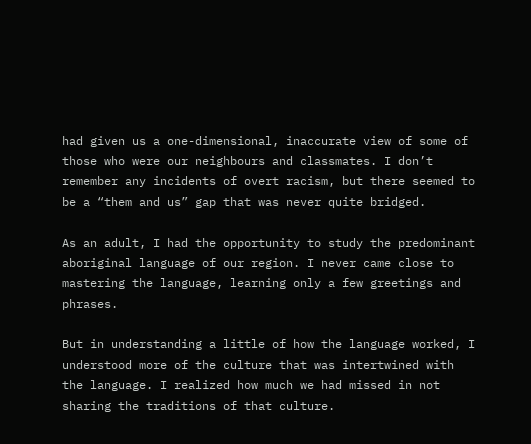had given us a one-dimensional, inaccurate view of some of those who were our neighbours and classmates. I don’t remember any incidents of overt racism, but there seemed to be a “them and us” gap that was never quite bridged.

As an adult, I had the opportunity to study the predominant aboriginal language of our region. I never came close to mastering the language, learning only a few greetings and phrases.

But in understanding a little of how the language worked, I understood more of the culture that was intertwined with the language. I realized how much we had missed in not sharing the traditions of that culture.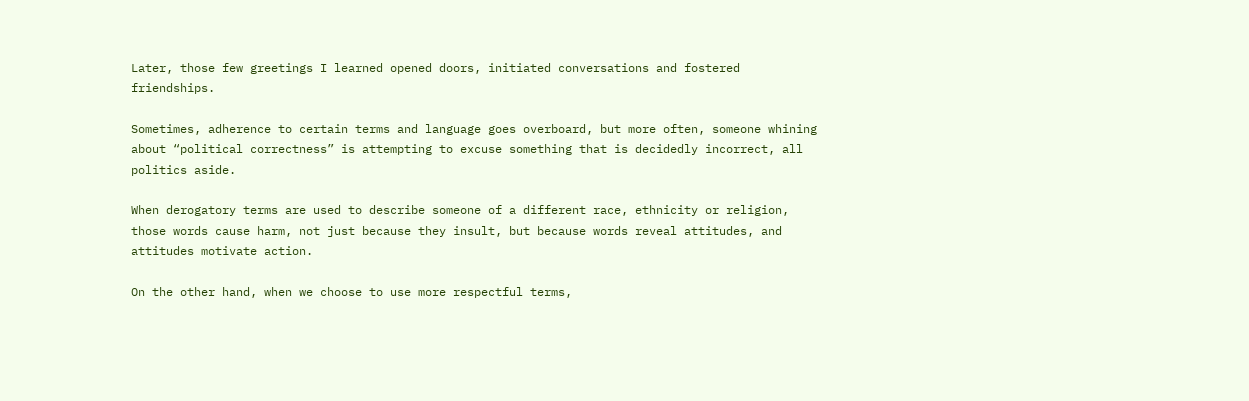Later, those few greetings I learned opened doors, initiated conversations and fostered friendships.

Sometimes, adherence to certain terms and language goes overboard, but more often, someone whining about “political correctness” is attempting to excuse something that is decidedly incorrect, all politics aside.

When derogatory terms are used to describe someone of a different race, ethnicity or religion, those words cause harm, not just because they insult, but because words reveal attitudes, and attitudes motivate action.

On the other hand, when we choose to use more respectful terms,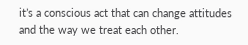it’s a conscious act that can change attitudes and the way we treat each other.